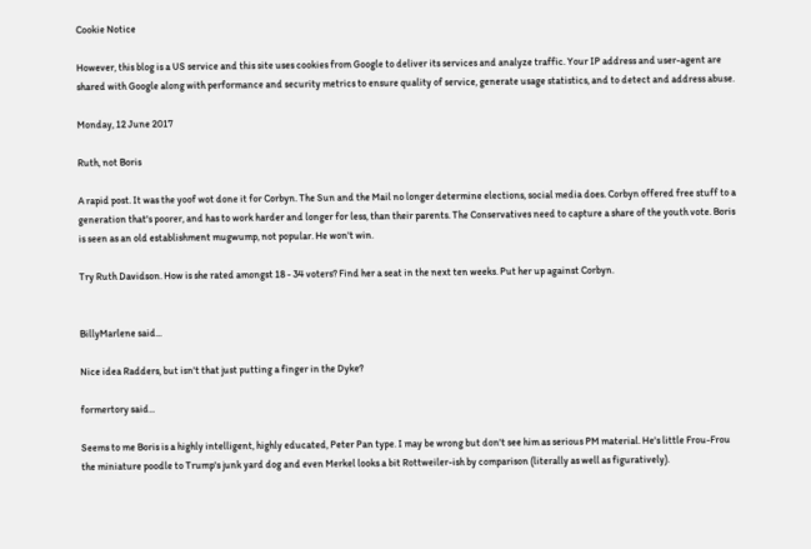Cookie Notice

However, this blog is a US service and this site uses cookies from Google to deliver its services and analyze traffic. Your IP address and user-agent are shared with Google along with performance and security metrics to ensure quality of service, generate usage statistics, and to detect and address abuse.

Monday, 12 June 2017

Ruth, not Boris

A rapid post. It was the yoof wot done it for Corbyn. The Sun and the Mail no longer determine elections, social media does. Corbyn offered free stuff to a generation that's poorer, and has to work harder and longer for less, than their parents. The Conservatives need to capture a share of the youth vote. Boris is seen as an old establishment mugwump, not popular. He won't win.

Try Ruth Davidson. How is she rated amongst 18 - 34 voters? Find her a seat in the next ten weeks. Put her up against Corbyn.


BillyMarlene said...

Nice idea Radders, but isn't that just putting a finger in the Dyke?

formertory said...

Seems to me Boris is a highly intelligent, highly educated, Peter Pan type. I may be wrong but don't see him as serious PM material. He's little Frou-Frou the miniature poodle to Trump's junk yard dog and even Merkel looks a bit Rottweiler-ish by comparison (literally as well as figuratively).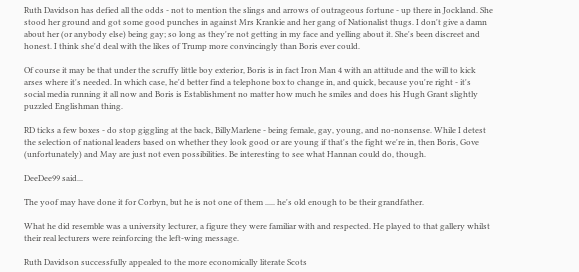Ruth Davidson has defied all the odds - not to mention the slings and arrows of outrageous fortune - up there in Jockland. She stood her ground and got some good punches in against Mrs Krankie and her gang of Nationalist thugs. I don't give a damn about her (or anybody else) being gay; so long as they're not getting in my face and yelling about it. She's been discreet and honest. I think she'd deal with the likes of Trump more convincingly than Boris ever could.

Of course it may be that under the scruffy little boy exterior, Boris is in fact Iron Man 4 with an attitude and the will to kick arses where it's needed. In which case, he'd better find a telephone box to change in, and quick, because you're right - it's social media running it all now and Boris is Establishment no matter how much he smiles and does his Hugh Grant slightly puzzled Englishman thing.

RD ticks a few boxes - do stop giggling at the back, BillyMarlene - being female, gay, young, and no-nonsense. While I detest the selection of national leaders based on whether they look good or are young if that's the fight we're in, then Boris, Gove (unfortunately) and May are just not even possibilities. Be interesting to see what Hannan could do, though.

DeeDee99 said...

The yoof may have done it for Corbyn, but he is not one of them ..... he's old enough to be their grandfather.

What he did resemble was a university lecturer, a figure they were familiar with and respected. He played to that gallery whilst their real lecturers were reinforcing the left-wing message.

Ruth Davidson successfully appealed to the more economically literate Scots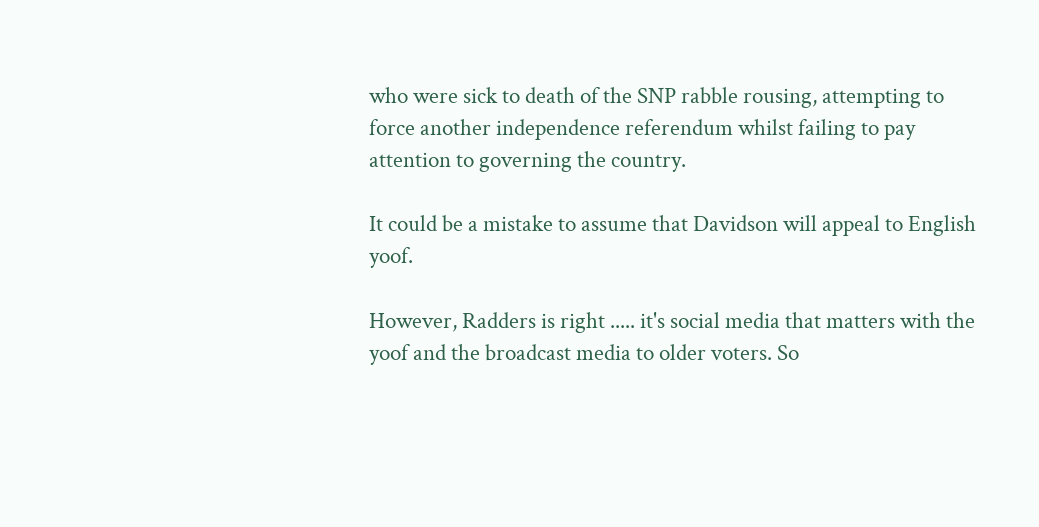who were sick to death of the SNP rabble rousing, attempting to force another independence referendum whilst failing to pay attention to governing the country.

It could be a mistake to assume that Davidson will appeal to English yoof.

However, Radders is right ..... it's social media that matters with the yoof and the broadcast media to older voters. So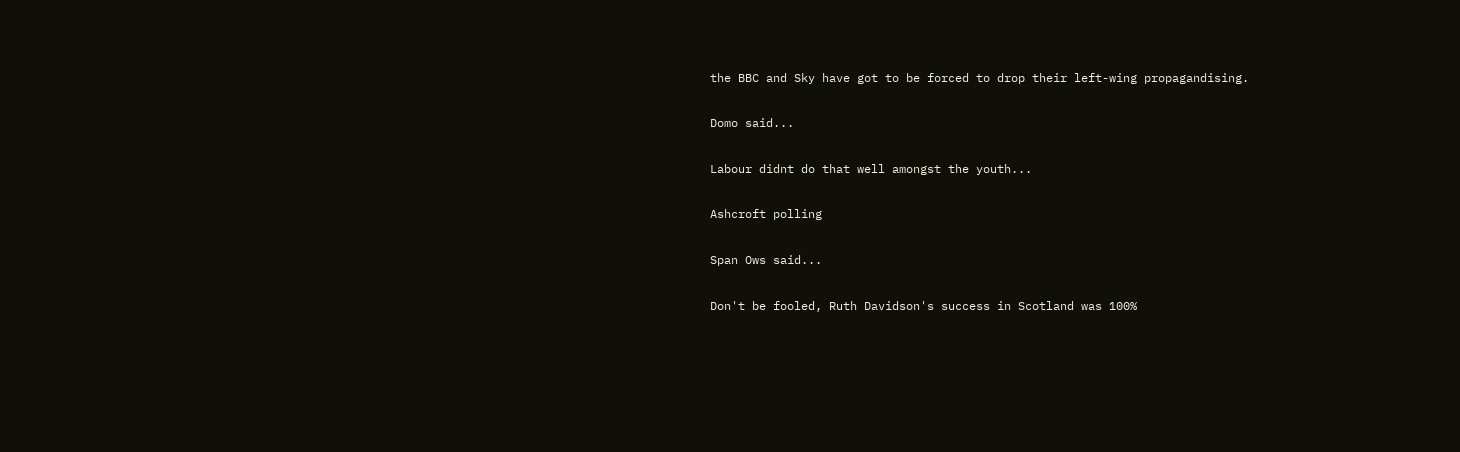the BBC and Sky have got to be forced to drop their left-wing propagandising.

Domo said...

Labour didnt do that well amongst the youth...

Ashcroft polling

Span Ows said...

Don't be fooled, Ruth Davidson's success in Scotland was 100%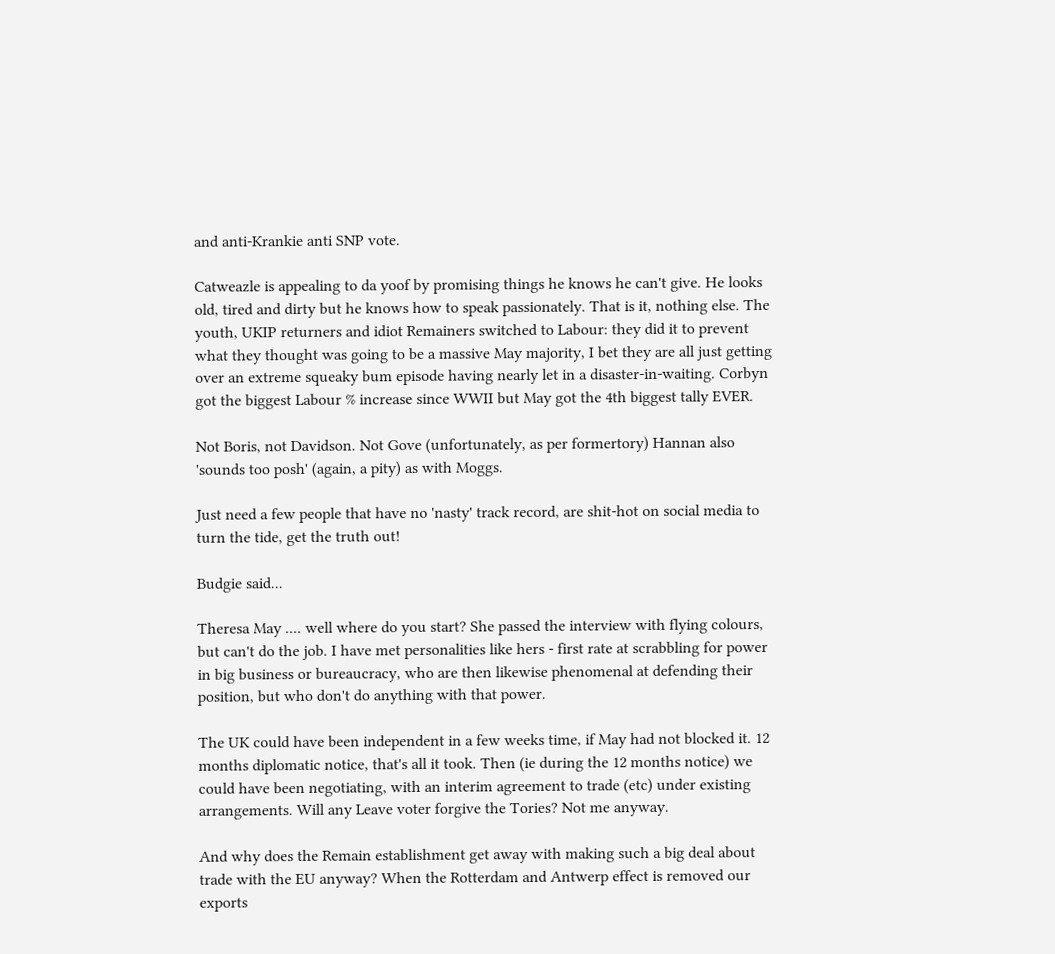and anti-Krankie anti SNP vote.

Catweazle is appealing to da yoof by promising things he knows he can't give. He looks old, tired and dirty but he knows how to speak passionately. That is it, nothing else. The youth, UKIP returners and idiot Remainers switched to Labour: they did it to prevent what they thought was going to be a massive May majority, I bet they are all just getting over an extreme squeaky bum episode having nearly let in a disaster-in-waiting. Corbyn got the biggest Labour % increase since WWII but May got the 4th biggest tally EVER.

Not Boris, not Davidson. Not Gove (unfortunately, as per formertory) Hannan also 'sounds too posh' (again, a pity) as with Moggs.

Just need a few people that have no 'nasty' track record, are shit-hot on social media to turn the tide, get the truth out!

Budgie said...

Theresa May .... well where do you start? She passed the interview with flying colours, but can't do the job. I have met personalities like hers - first rate at scrabbling for power in big business or bureaucracy, who are then likewise phenomenal at defending their position, but who don't do anything with that power.

The UK could have been independent in a few weeks time, if May had not blocked it. 12 months diplomatic notice, that's all it took. Then (ie during the 12 months notice) we could have been negotiating, with an interim agreement to trade (etc) under existing arrangements. Will any Leave voter forgive the Tories? Not me anyway.

And why does the Remain establishment get away with making such a big deal about trade with the EU anyway? When the Rotterdam and Antwerp effect is removed our exports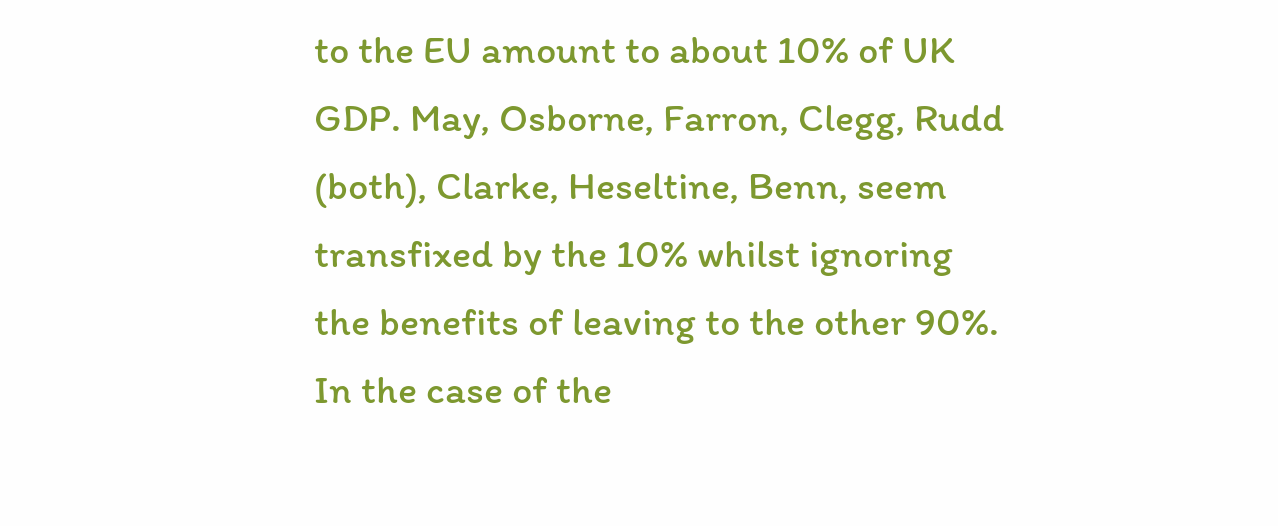to the EU amount to about 10% of UK GDP. May, Osborne, Farron, Clegg, Rudd (both), Clarke, Heseltine, Benn, seem transfixed by the 10% whilst ignoring the benefits of leaving to the other 90%. In the case of the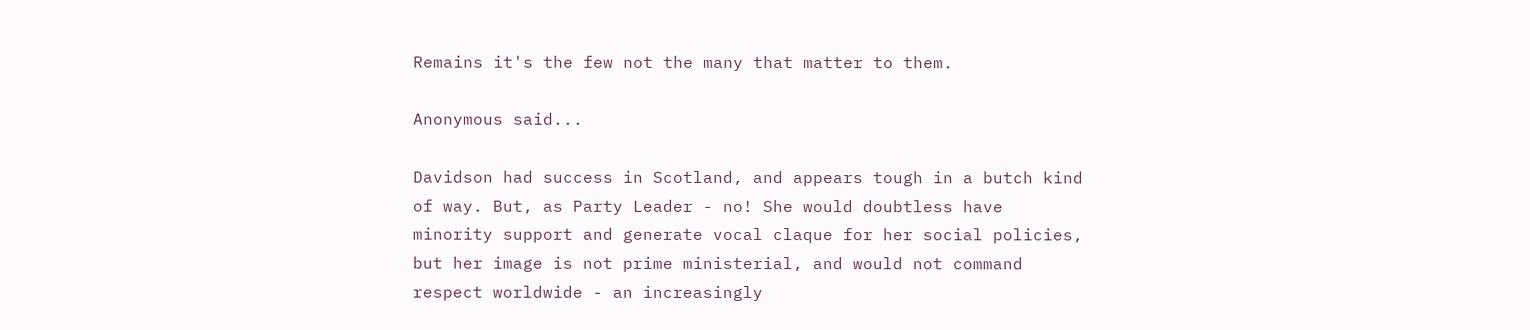Remains it's the few not the many that matter to them.

Anonymous said...

Davidson had success in Scotland, and appears tough in a butch kind of way. But, as Party Leader - no! She would doubtless have minority support and generate vocal claque for her social policies, but her image is not prime ministerial, and would not command respect worldwide - an increasingly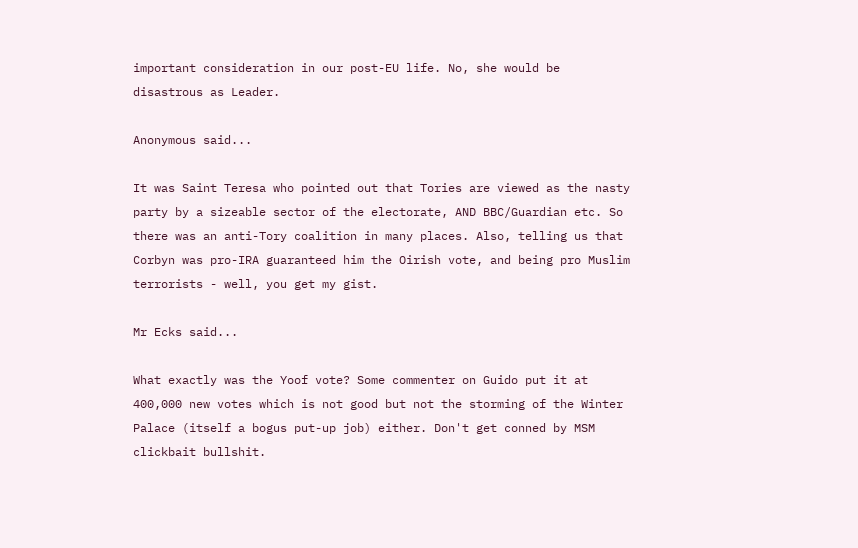important consideration in our post-EU life. No, she would be disastrous as Leader.

Anonymous said...

It was Saint Teresa who pointed out that Tories are viewed as the nasty party by a sizeable sector of the electorate, AND BBC/Guardian etc. So there was an anti-Tory coalition in many places. Also, telling us that Corbyn was pro-IRA guaranteed him the Oirish vote, and being pro Muslim terrorists - well, you get my gist.

Mr Ecks said...

What exactly was the Yoof vote? Some commenter on Guido put it at 400,000 new votes which is not good but not the storming of the Winter Palace (itself a bogus put-up job) either. Don't get conned by MSM clickbait bullshit.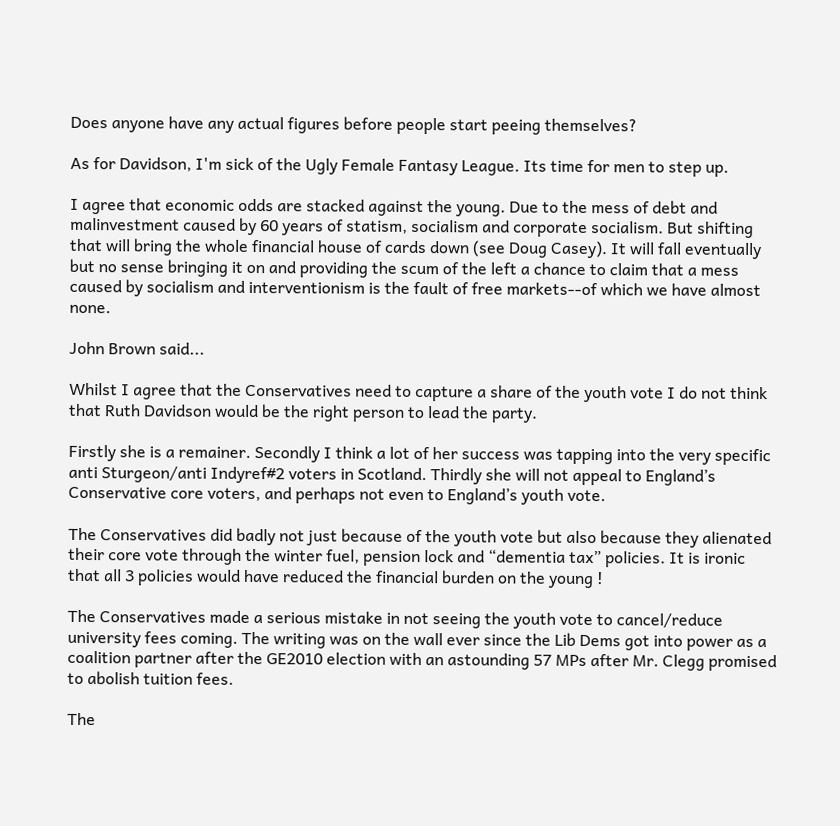Does anyone have any actual figures before people start peeing themselves?

As for Davidson, I'm sick of the Ugly Female Fantasy League. Its time for men to step up.

I agree that economic odds are stacked against the young. Due to the mess of debt and malinvestment caused by 60 years of statism, socialism and corporate socialism. But shifting that will bring the whole financial house of cards down (see Doug Casey). It will fall eventually but no sense bringing it on and providing the scum of the left a chance to claim that a mess caused by socialism and interventionism is the fault of free markets--of which we have almost none.

John Brown said...

Whilst I agree that the Conservatives need to capture a share of the youth vote I do not think that Ruth Davidson would be the right person to lead the party.

Firstly she is a remainer. Secondly I think a lot of her success was tapping into the very specific anti Sturgeon/anti Indyref#2 voters in Scotland. Thirdly she will not appeal to England’s Conservative core voters, and perhaps not even to England’s youth vote.

The Conservatives did badly not just because of the youth vote but also because they alienated their core vote through the winter fuel, pension lock and “dementia tax” policies. It is ironic that all 3 policies would have reduced the financial burden on the young !

The Conservatives made a serious mistake in not seeing the youth vote to cancel/reduce university fees coming. The writing was on the wall ever since the Lib Dems got into power as a coalition partner after the GE2010 election with an astounding 57 MPs after Mr. Clegg promised to abolish tuition fees.

The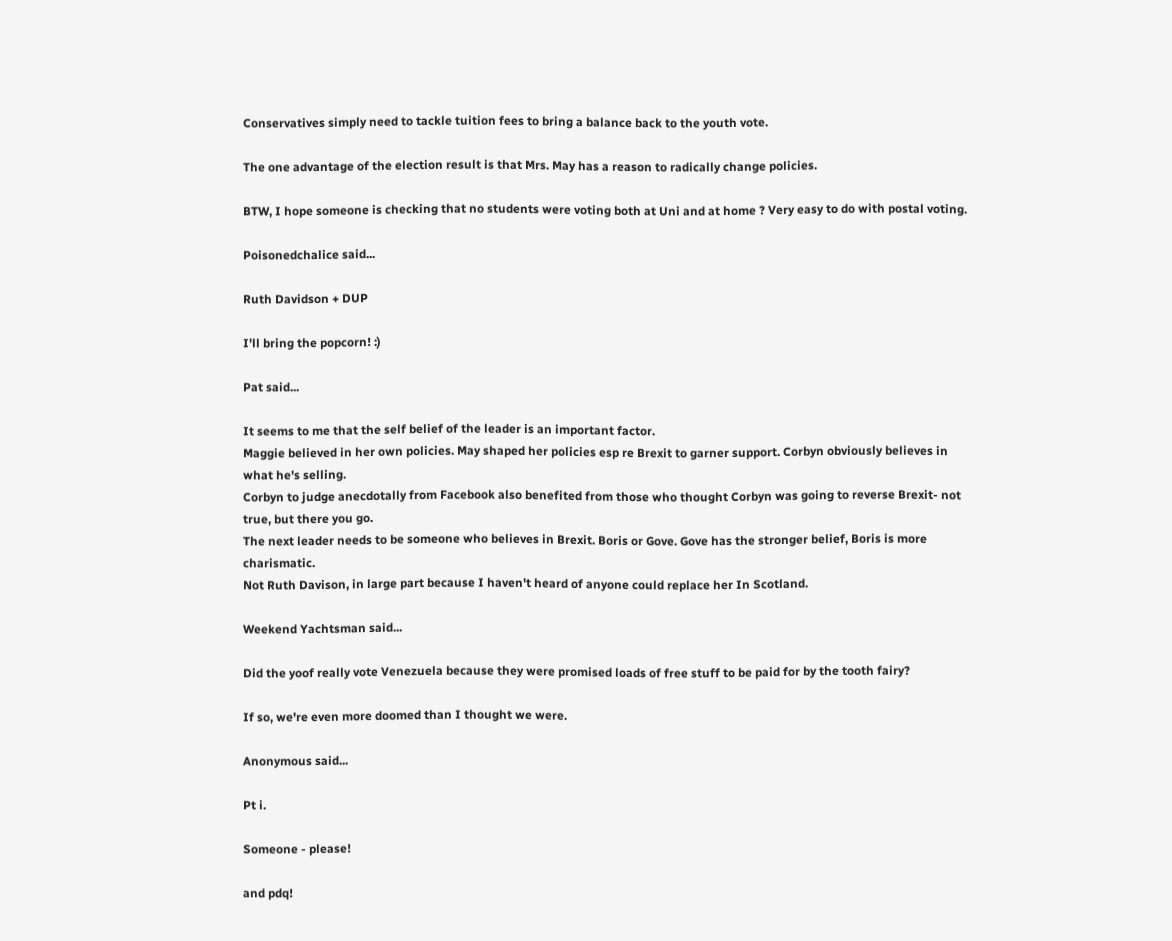Conservatives simply need to tackle tuition fees to bring a balance back to the youth vote.

The one advantage of the election result is that Mrs. May has a reason to radically change policies.

BTW, I hope someone is checking that no students were voting both at Uni and at home ? Very easy to do with postal voting.

Poisonedchalice said...

Ruth Davidson + DUP

I'll bring the popcorn! :)

Pat said...

It seems to me that the self belief of the leader is an important factor.
Maggie believed in her own policies. May shaped her policies esp re Brexit to garner support. Corbyn obviously believes in what he's selling.
Corbyn to judge anecdotally from Facebook also benefited from those who thought Corbyn was going to reverse Brexit- not true, but there you go.
The next leader needs to be someone who believes in Brexit. Boris or Gove. Gove has the stronger belief, Boris is more charismatic.
Not Ruth Davison, in large part because I haven't heard of anyone could replace her In Scotland.

Weekend Yachtsman said...

Did the yoof really vote Venezuela because they were promised loads of free stuff to be paid for by the tooth fairy?

If so, we're even more doomed than I thought we were.

Anonymous said...

Pt i.

Someone - please!

and pdq!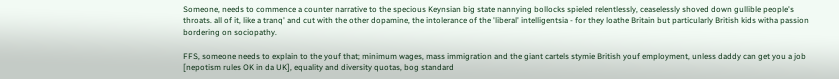Someone, needs to commence a counter narrative to the specious Keynsian big state nannying bollocks spieled relentlessly, ceaselessly shoved down gullible people's throats. all of it, like a tranq' and cut with the other dopamine, the intolerance of the 'liberal' intelligentsia - for they loathe Britain but particularly British kids witha passion bordering on sociopathy.

FFS, someone needs to explain to the youf that; minimum wages, mass immigration and the giant cartels stymie British youf employment, unless daddy can get you a job [nepotism rules OK in da UK], equality and diversity quotas, bog standard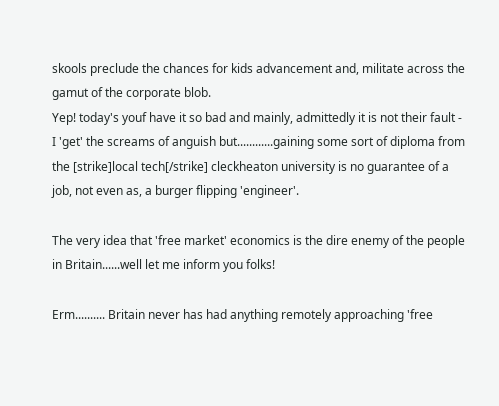skools preclude the chances for kids advancement and, militate across the gamut of the corporate blob.
Yep! today's youf have it so bad and mainly, admittedly it is not their fault - I 'get' the screams of anguish but............gaining some sort of diploma from the [strike]local tech[/strike] cleckheaton university is no guarantee of a job, not even as, a burger flipping 'engineer'.

The very idea that 'free market' economics is the dire enemy of the people in Britain......well let me inform you folks!

Erm.......... Britain never has had anything remotely approaching 'free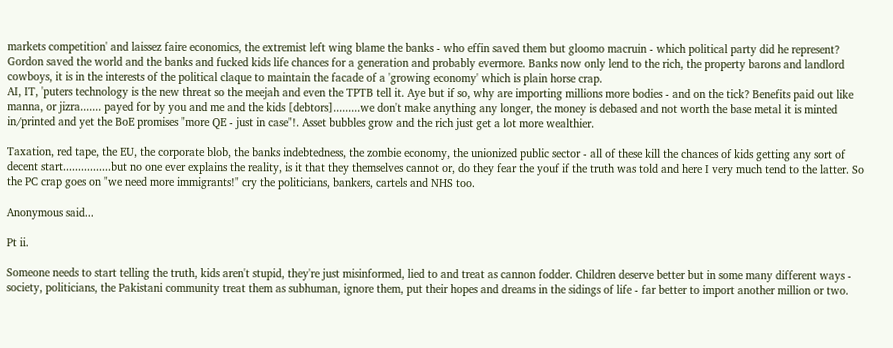markets competition' and laissez faire economics, the extremist left wing blame the banks - who effin saved them but gloomo macruin - which political party did he represent?
Gordon saved the world and the banks and fucked kids life chances for a generation and probably evermore. Banks now only lend to the rich, the property barons and landlord cowboys, it is in the interests of the political claque to maintain the facade of a 'growing economy' which is plain horse crap.
AI, IT, 'puters technology is the new threat so the meejah and even the TPTB tell it. Aye but if so, why are importing millions more bodies - and on the tick? Benefits paid out like manna, or jizra....... payed for by you and me and the kids [debtors].........we don't make anything any longer, the money is debased and not worth the base metal it is minted in/printed and yet the BoE promises "more QE - just in case"!. Asset bubbles grow and the rich just get a lot more wealthier.

Taxation, red tape, the EU, the corporate blob, the banks indebtedness, the zombie economy, the unionized public sector - all of these kill the chances of kids getting any sort of decent start................but no one ever explains the reality, is it that they themselves cannot or, do they fear the youf if the truth was told and here I very much tend to the latter. So the PC crap goes on "we need more immigrants!" cry the politicians, bankers, cartels and NHS too.

Anonymous said...

Pt ii.

Someone needs to start telling the truth, kids aren't stupid, they're just misinformed, lied to and treat as cannon fodder. Children deserve better but in some many different ways - society, politicians, the Pakistani community treat them as subhuman, ignore them, put their hopes and dreams in the sidings of life - far better to import another million or two.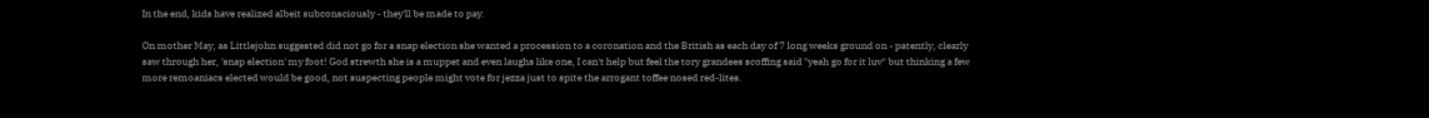In the end, kids have realized albeit subconsciously - they'll be made to pay.

On mother May, as Littlejohn suggested did not go for a snap election she wanted a procession to a coronation and the British as each day of 7 long weeks ground on - patently, clearly saw through her, 'snap election' my foot! God strewth she is a muppet and even laughs like one, I can't help but feel the tory grandees scoffing said "yeah go for it luv" but thinking a few more remoaniacs elected would be good, not suspecting people might vote for jezza just to spite the arrogant toffee nosed red-lites.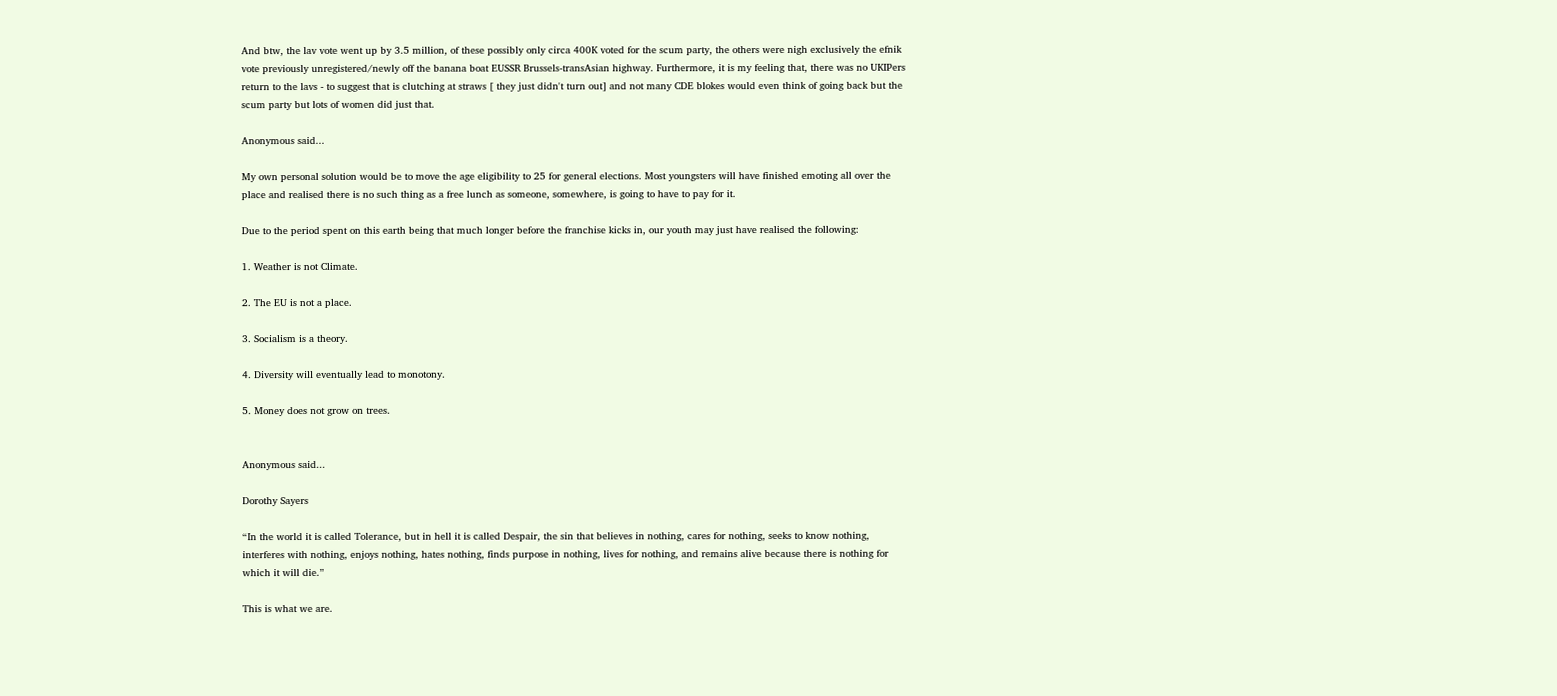And btw, the lav vote went up by 3.5 million, of these possibly only circa 400K voted for the scum party, the others were nigh exclusively the efnik vote previously unregistered/newly off the banana boat EUSSR Brussels-transAsian highway. Furthermore, it is my feeling that, there was no UKIPers return to the lavs - to suggest that is clutching at straws [ they just didn't turn out] and not many CDE blokes would even think of going back but the scum party but lots of women did just that.

Anonymous said...

My own personal solution would be to move the age eligibility to 25 for general elections. Most youngsters will have finished emoting all over the place and realised there is no such thing as a free lunch as someone, somewhere, is going to have to pay for it.

Due to the period spent on this earth being that much longer before the franchise kicks in, our youth may just have realised the following:

1. Weather is not Climate.

2. The EU is not a place.

3. Socialism is a theory.

4. Diversity will eventually lead to monotony.

5. Money does not grow on trees.


Anonymous said...

Dorothy Sayers

“In the world it is called Tolerance, but in hell it is called Despair, the sin that believes in nothing, cares for nothing, seeks to know nothing, interferes with nothing, enjoys nothing, hates nothing, finds purpose in nothing, lives for nothing, and remains alive because there is nothing for which it will die.”

This is what we are.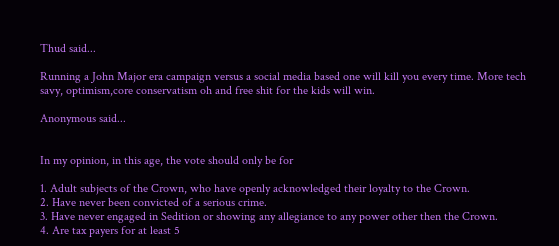Thud said...

Running a John Major era campaign versus a social media based one will kill you every time. More tech savy, optimism,core conservatism oh and free shit for the kids will win.

Anonymous said...


In my opinion, in this age, the vote should only be for

1. Adult subjects of the Crown, who have openly acknowledged their loyalty to the Crown.
2. Have never been convicted of a serious crime.
3. Have never engaged in Sedition or showing any allegiance to any power other then the Crown.
4. Are tax payers for at least 5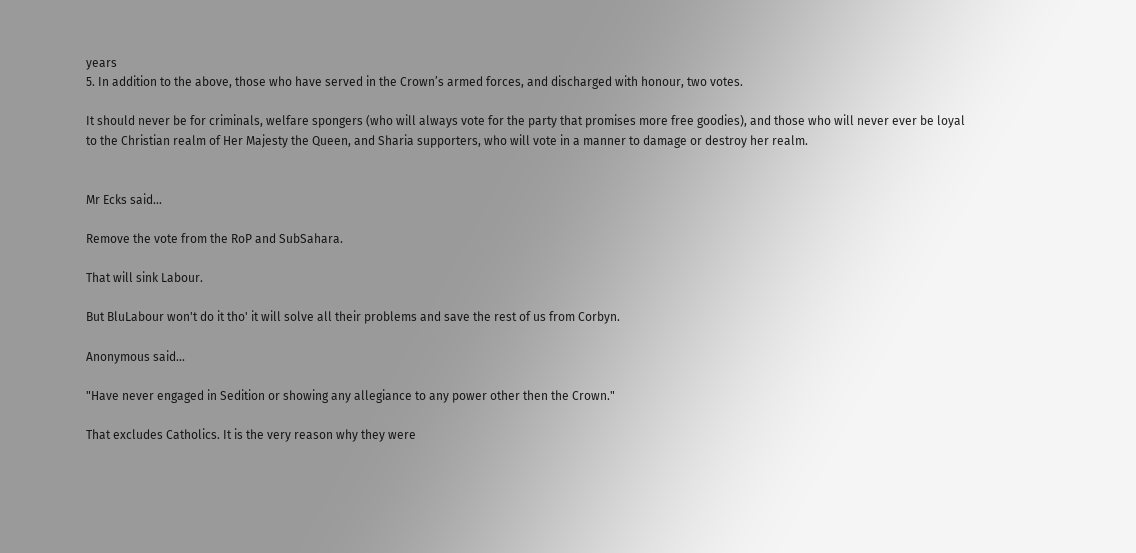years
5. In addition to the above, those who have served in the Crown’s armed forces, and discharged with honour, two votes.

It should never be for criminals, welfare spongers (who will always vote for the party that promises more free goodies), and those who will never ever be loyal to the Christian realm of Her Majesty the Queen, and Sharia supporters, who will vote in a manner to damage or destroy her realm.


Mr Ecks said...

Remove the vote from the RoP and SubSahara.

That will sink Labour.

But BluLabour won't do it tho' it will solve all their problems and save the rest of us from Corbyn.

Anonymous said...

"Have never engaged in Sedition or showing any allegiance to any power other then the Crown."

That excludes Catholics. It is the very reason why they were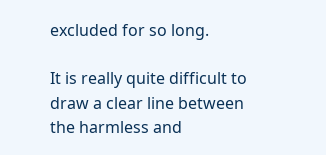excluded for so long.

It is really quite difficult to draw a clear line between the harmless and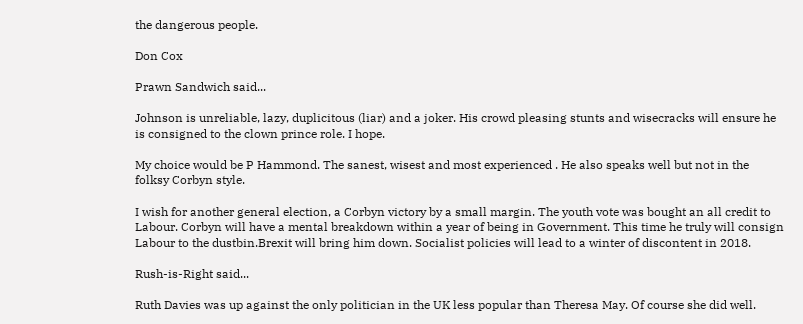the dangerous people.

Don Cox

Prawn Sandwich said...

Johnson is unreliable, lazy, duplicitous (liar) and a joker. His crowd pleasing stunts and wisecracks will ensure he is consigned to the clown prince role. I hope.

My choice would be P Hammond. The sanest, wisest and most experienced . He also speaks well but not in the folksy Corbyn style.

I wish for another general election, a Corbyn victory by a small margin. The youth vote was bought an all credit to Labour. Corbyn will have a mental breakdown within a year of being in Government. This time he truly will consign Labour to the dustbin.Brexit will bring him down. Socialist policies will lead to a winter of discontent in 2018.

Rush-is-Right said...

Ruth Davies was up against the only politician in the UK less popular than Theresa May. Of course she did well.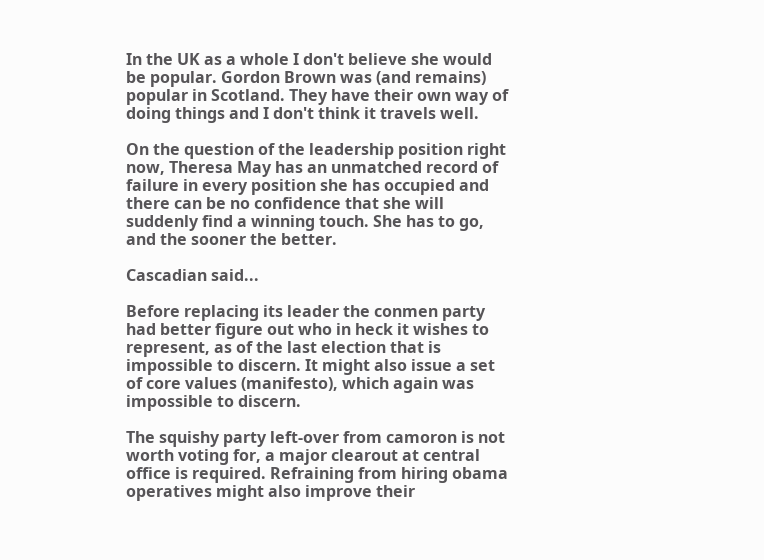In the UK as a whole I don't believe she would be popular. Gordon Brown was (and remains) popular in Scotland. They have their own way of doing things and I don't think it travels well.

On the question of the leadership position right now, Theresa May has an unmatched record of failure in every position she has occupied and there can be no confidence that she will suddenly find a winning touch. She has to go, and the sooner the better.

Cascadian said...

Before replacing its leader the conmen party had better figure out who in heck it wishes to represent, as of the last election that is impossible to discern. It might also issue a set of core values (manifesto), which again was impossible to discern.

The squishy party left-over from camoron is not worth voting for, a major clearout at central office is required. Refraining from hiring obama operatives might also improve their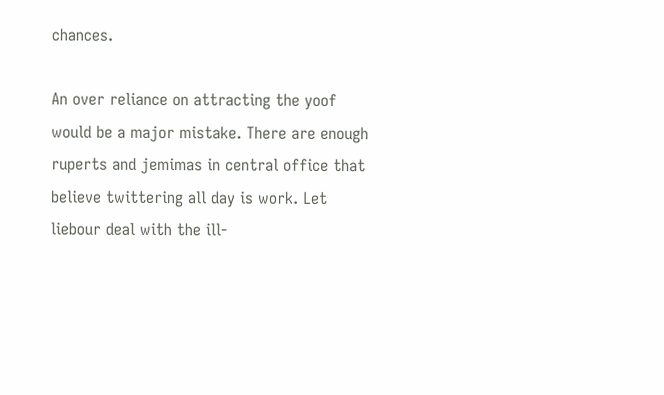chances.

An over reliance on attracting the yoof would be a major mistake. There are enough ruperts and jemimas in central office that believe twittering all day is work. Let liebour deal with the ill-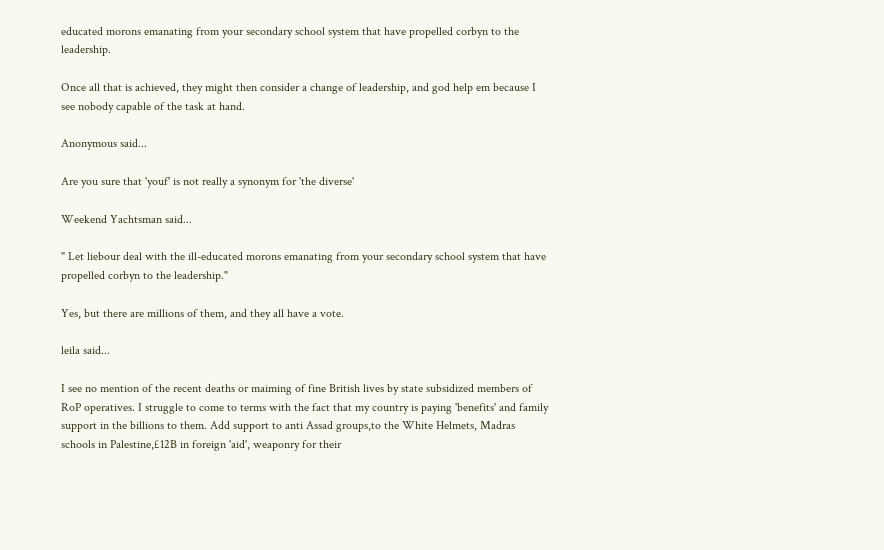educated morons emanating from your secondary school system that have propelled corbyn to the leadership.

Once all that is achieved, they might then consider a change of leadership, and god help em because I see nobody capable of the task at hand.

Anonymous said...

Are you sure that 'youf' is not really a synonym for 'the diverse'

Weekend Yachtsman said...

" Let liebour deal with the ill-educated morons emanating from your secondary school system that have propelled corbyn to the leadership."

Yes, but there are millions of them, and they all have a vote.

leila said...

I see no mention of the recent deaths or maiming of fine British lives by state subsidized members of RoP operatives. I struggle to come to terms with the fact that my country is paying 'benefits' and family support in the billions to them. Add support to anti Assad groups,to the White Helmets, Madras schools in Palestine,£12B in foreign 'aid', weaponry for their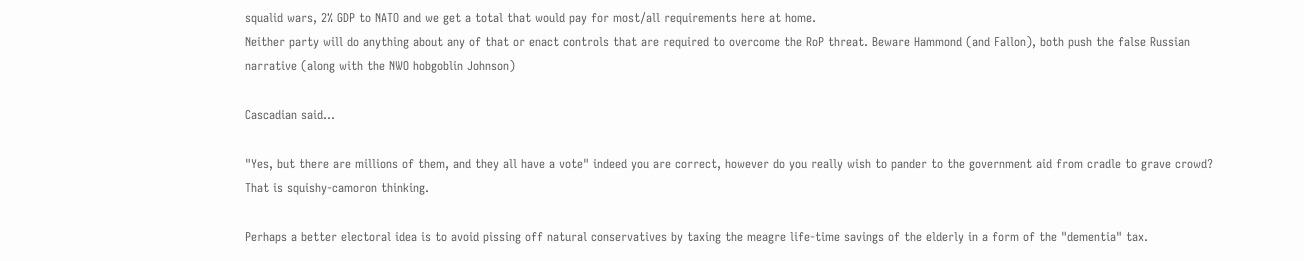squalid wars, 2% GDP to NATO and we get a total that would pay for most/all requirements here at home.
Neither party will do anything about any of that or enact controls that are required to overcome the RoP threat. Beware Hammond (and Fallon), both push the false Russian narrative (along with the NWO hobgoblin Johnson)

Cascadian said...

"Yes, but there are millions of them, and they all have a vote" indeed you are correct, however do you really wish to pander to the government aid from cradle to grave crowd? That is squishy-camoron thinking.

Perhaps a better electoral idea is to avoid pissing off natural conservatives by taxing the meagre life-time savings of the elderly in a form of the "dementia" tax.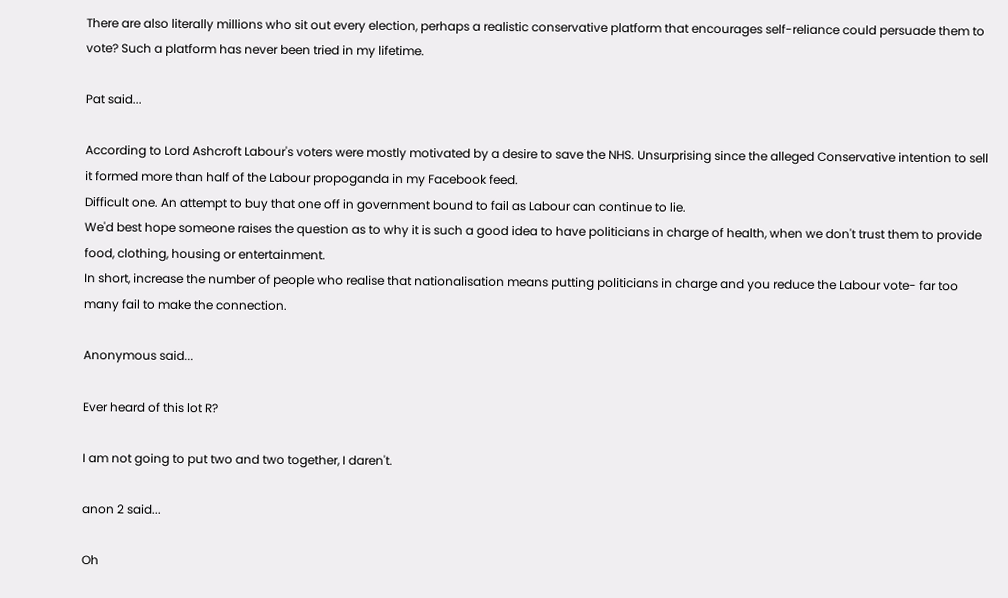There are also literally millions who sit out every election, perhaps a realistic conservative platform that encourages self-reliance could persuade them to vote? Such a platform has never been tried in my lifetime.

Pat said...

According to Lord Ashcroft Labour's voters were mostly motivated by a desire to save the NHS. Unsurprising since the alleged Conservative intention to sell it formed more than half of the Labour propoganda in my Facebook feed.
Difficult one. An attempt to buy that one off in government bound to fail as Labour can continue to lie.
We'd best hope someone raises the question as to why it is such a good idea to have politicians in charge of health, when we don't trust them to provide food, clothing, housing or entertainment.
In short, increase the number of people who realise that nationalisation means putting politicians in charge and you reduce the Labour vote- far too many fail to make the connection.

Anonymous said...

Ever heard of this lot R?

I am not going to put two and two together, I daren't.

anon 2 said...

Oh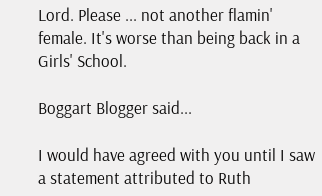Lord. Please ... not another flamin' female. It's worse than being back in a Girls' School.

Boggart Blogger said...

I would have agreed with you until I saw a statement attributed to Ruth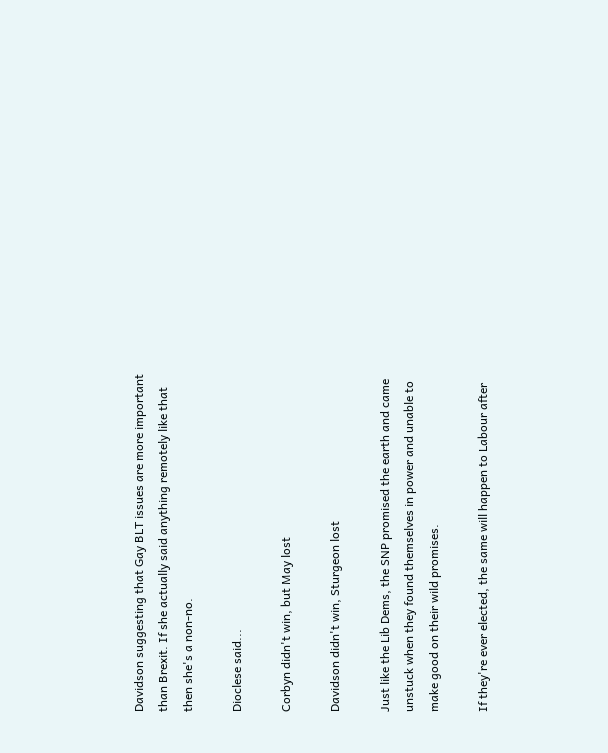Davidson suggesting that Gay BLT issues are more important than Brexit. If she actually said anything remotely like that then she's a non-no.

Dioclese said...

Corbyn didn't win, but May lost

Davidson didn't win, Sturgeon lost

Just like the Lib Dems, the SNP promised the earth and came unstuck when they found themselves in power and unable to make good on their wild promises.

If they're ever elected, the same will happen to Labour after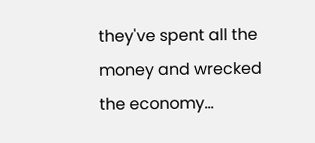they've spent all the money and wrecked the economy...